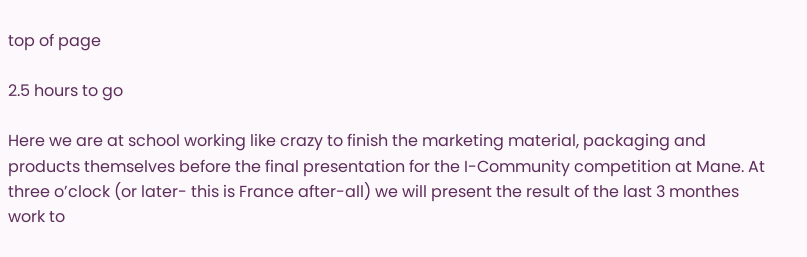top of page

2.5 hours to go

Here we are at school working like crazy to finish the marketing material, packaging and products themselves before the final presentation for the I-Community competition at Mane. At three o’clock (or later- this is France after-all) we will present the result of the last 3 monthes work to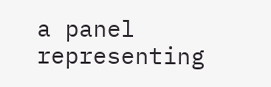a panel representing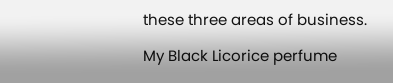these three areas of business.

My Black Licorice perfume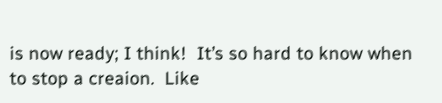is now ready; I think!  It’s so hard to know when to stop a creaion.  Like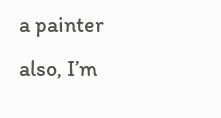a painter also, I’m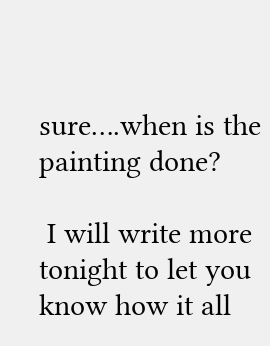sure….when is the painting done?

 I will write more tonight to let you know how it all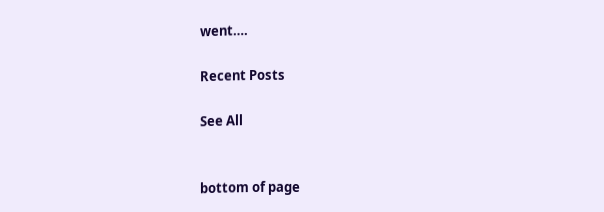went….

Recent Posts

See All


bottom of page